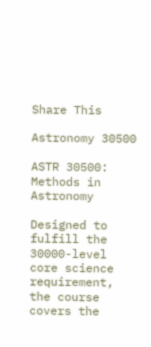Share This

Astronomy 30500

ASTR 30500: Methods in Astronomy

Designed to fulfill the 30000-level core science requirement, the course covers the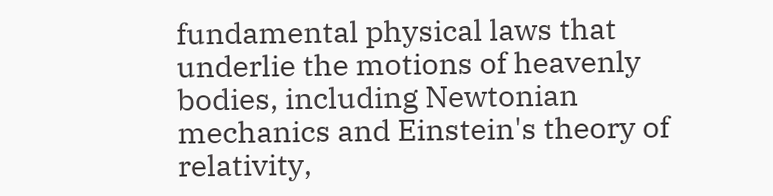fundamental physical laws that underlie the motions of heavenly bodies, including Newtonian mechanics and Einstein's theory of relativity,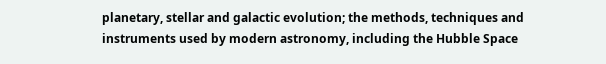planetary, stellar and galactic evolution; the methods, techniques and instruments used by modern astronomy, including the Hubble Space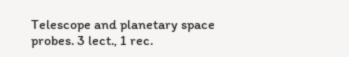Telescope and planetary space probes. 3 lect., 1 rec.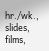hr./wk., slides, films,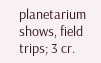planetarium shows, field trips; 3 cr.